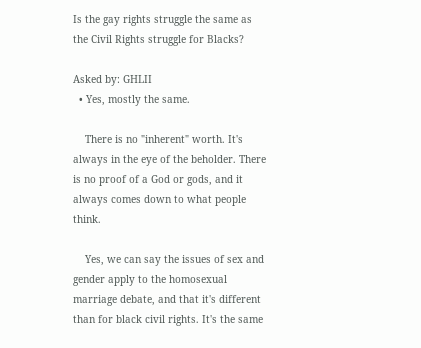Is the gay rights struggle the same as the Civil Rights struggle for Blacks?

Asked by: GHLII
  • Yes, mostly the same.

    There is no "inherent" worth. It's always in the eye of the beholder. There is no proof of a God or gods, and it always comes down to what people think.

    Yes, we can say the issues of sex and gender apply to the homosexual marriage debate, and that it's different than for black civil rights. It's the same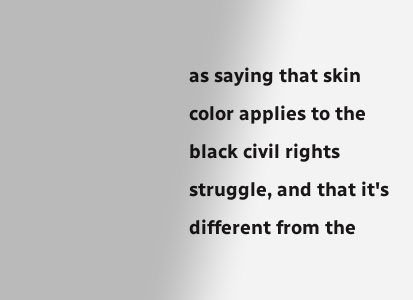as saying that skin color applies to the black civil rights struggle, and that it's different from the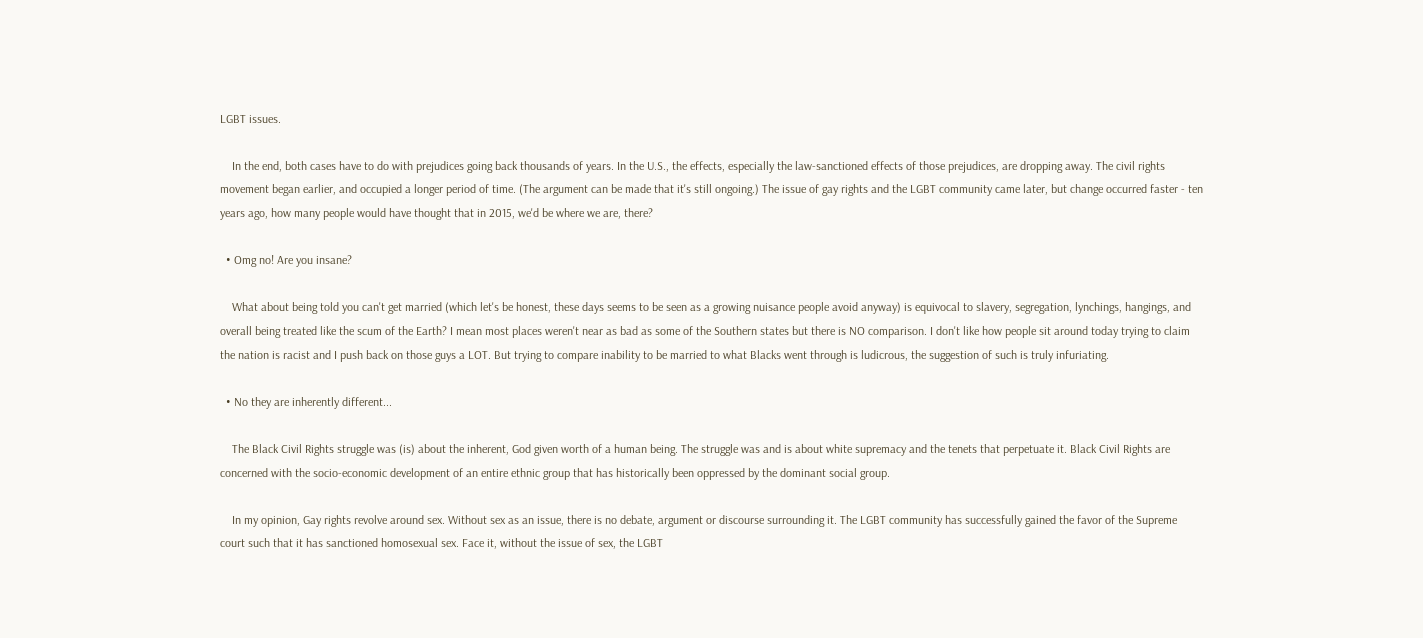LGBT issues.

    In the end, both cases have to do with prejudices going back thousands of years. In the U.S., the effects, especially the law-sanctioned effects of those prejudices, are dropping away. The civil rights movement began earlier, and occupied a longer period of time. (The argument can be made that it's still ongoing.) The issue of gay rights and the LGBT community came later, but change occurred faster - ten years ago, how many people would have thought that in 2015, we'd be where we are, there?

  • Omg no! Are you insane?

    What about being told you can't get married (which let's be honest, these days seems to be seen as a growing nuisance people avoid anyway) is equivocal to slavery, segregation, lynchings, hangings, and overall being treated like the scum of the Earth? I mean most places weren't near as bad as some of the Southern states but there is NO comparison. I don't like how people sit around today trying to claim the nation is racist and I push back on those guys a LOT. But trying to compare inability to be married to what Blacks went through is ludicrous, the suggestion of such is truly infuriating.

  • No they are inherently different...

    The Black Civil Rights struggle was (is) about the inherent, God given worth of a human being. The struggle was and is about white supremacy and the tenets that perpetuate it. Black Civil Rights are concerned with the socio-economic development of an entire ethnic group that has historically been oppressed by the dominant social group.

    In my opinion, Gay rights revolve around sex. Without sex as an issue, there is no debate, argument or discourse surrounding it. The LGBT community has successfully gained the favor of the Supreme court such that it has sanctioned homosexual sex. Face it, without the issue of sex, the LGBT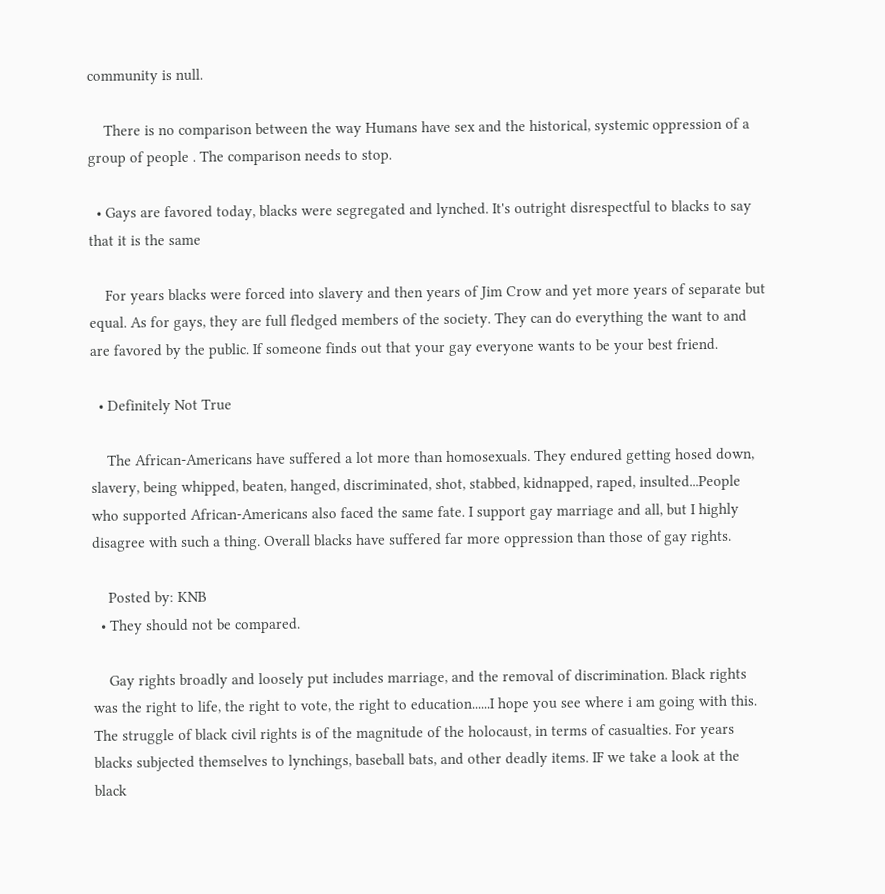community is null.

    There is no comparison between the way Humans have sex and the historical, systemic oppression of a group of people . The comparison needs to stop.

  • Gays are favored today, blacks were segregated and lynched. It's outright disrespectful to blacks to say that it is the same

    For years blacks were forced into slavery and then years of Jim Crow and yet more years of separate but equal. As for gays, they are full fledged members of the society. They can do everything the want to and are favored by the public. If someone finds out that your gay everyone wants to be your best friend.

  • Definitely Not True

    The African-Americans have suffered a lot more than homosexuals. They endured getting hosed down, slavery, being whipped, beaten, hanged, discriminated, shot, stabbed, kidnapped, raped, insulted...People who supported African-Americans also faced the same fate. I support gay marriage and all, but I highly disagree with such a thing. Overall blacks have suffered far more oppression than those of gay rights.

    Posted by: KNB
  • They should not be compared.

    Gay rights broadly and loosely put includes marriage, and the removal of discrimination. Black rights was the right to life, the right to vote, the right to education......I hope you see where i am going with this. The struggle of black civil rights is of the magnitude of the holocaust, in terms of casualties. For years blacks subjected themselves to lynchings, baseball bats, and other deadly items. IF we take a look at the black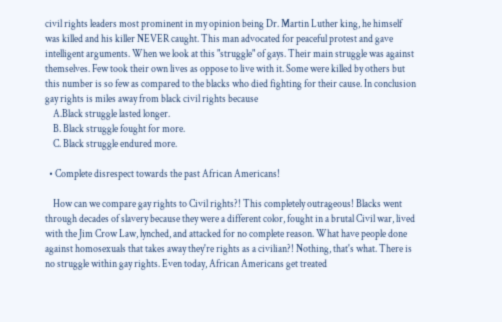civil rights leaders most prominent in my opinion being Dr. Martin Luther king, he himself was killed and his killer NEVER caught. This man advocated for peaceful protest and gave intelligent arguments. When we look at this "struggle" of gays. Their main struggle was against themselves. Few took their own lives as oppose to live with it. Some were killed by others but this number is so few as compared to the blacks who died fighting for their cause. In conclusion gay rights is miles away from black civil rights because
    A.Black struggle lasted longer.
    B. Black struggle fought for more.
    C. Black struggle endured more.

  • Complete disrespect towards the past African Americans!

    How can we compare gay rights to Civil rights?! This completely outrageous! Blacks went through decades of slavery because they were a different color, fought in a brutal Civil war, lived with the Jim Crow Law, lynched, and attacked for no complete reason. What have people done against homosexuals that takes away they're rights as a civilian?! Nothing, that's what. There is no struggle within gay rights. Even today, African Americans get treated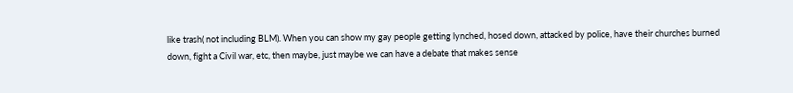like trash( not including BLM). When you can show my gay people getting lynched, hosed down, attacked by police, have their churches burned down, fight a Civil war, etc, then maybe, just maybe we can have a debate that makes sense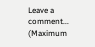Leave a comment...
(Maximum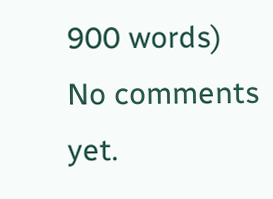900 words)
No comments yet.